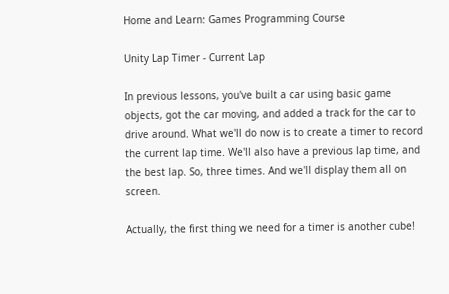Home and Learn: Games Programming Course

Unity Lap Timer - Current Lap

In previous lessons, you've built a car using basic game objects, got the car moving, and added a track for the car to drive around. What we'll do now is to create a timer to record the current lap time. We'll also have a previous lap time, and the best lap. So, three times. And we'll display them all on screen.

Actually, the first thing we need for a timer is another cube!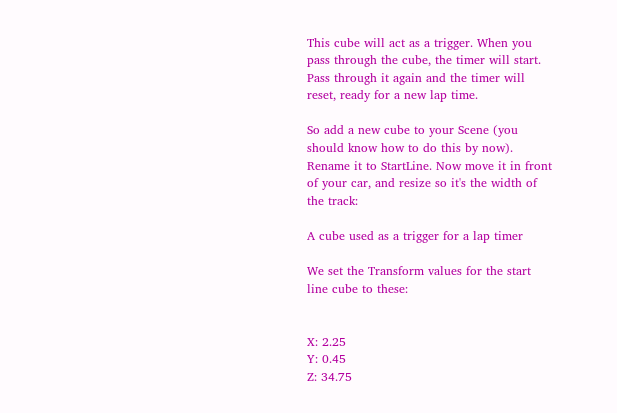This cube will act as a trigger. When you pass through the cube, the timer will start. Pass through it again and the timer will reset, ready for a new lap time.

So add a new cube to your Scene (you should know how to do this by now). Rename it to StartLine. Now move it in front of your car, and resize so it's the width of the track:

A cube used as a trigger for a lap timer

We set the Transform values for the start line cube to these:


X: 2.25
Y: 0.45
Z: 34.75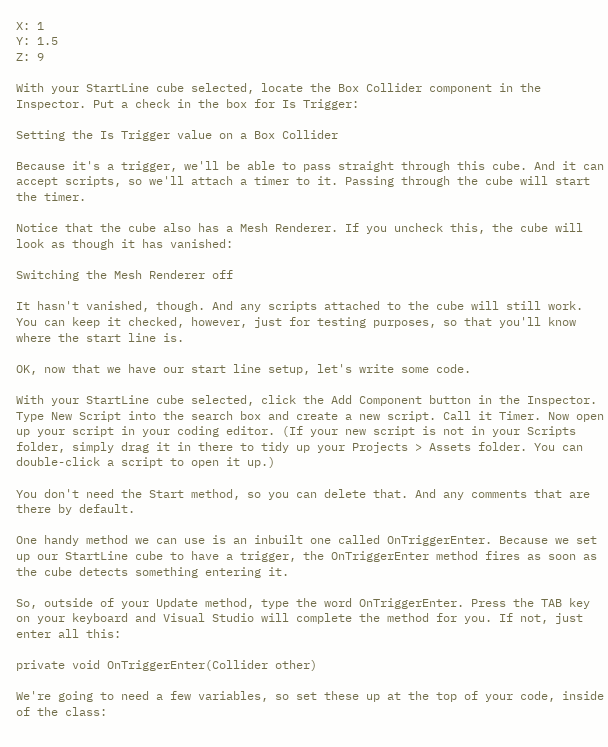X: 1
Y: 1.5
Z: 9

With your StartLine cube selected, locate the Box Collider component in the Inspector. Put a check in the box for Is Trigger:

Setting the Is Trigger value on a Box Collider

Because it's a trigger, we'll be able to pass straight through this cube. And it can accept scripts, so we'll attach a timer to it. Passing through the cube will start the timer.

Notice that the cube also has a Mesh Renderer. If you uncheck this, the cube will look as though it has vanished:

Switching the Mesh Renderer off

It hasn't vanished, though. And any scripts attached to the cube will still work. You can keep it checked, however, just for testing purposes, so that you'll know where the start line is.

OK, now that we have our start line setup, let's write some code.

With your StartLine cube selected, click the Add Component button in the Inspector. Type New Script into the search box and create a new script. Call it Timer. Now open up your script in your coding editor. (If your new script is not in your Scripts folder, simply drag it in there to tidy up your Projects > Assets folder. You can double-click a script to open it up.)

You don't need the Start method, so you can delete that. And any comments that are there by default.

One handy method we can use is an inbuilt one called OnTriggerEnter. Because we set up our StartLine cube to have a trigger, the OnTriggerEnter method fires as soon as the cube detects something entering it.

So, outside of your Update method, type the word OnTriggerEnter. Press the TAB key on your keyboard and Visual Studio will complete the method for you. If not, just enter all this:

private void OnTriggerEnter(Collider other)

We're going to need a few variables, so set these up at the top of your code, inside of the class: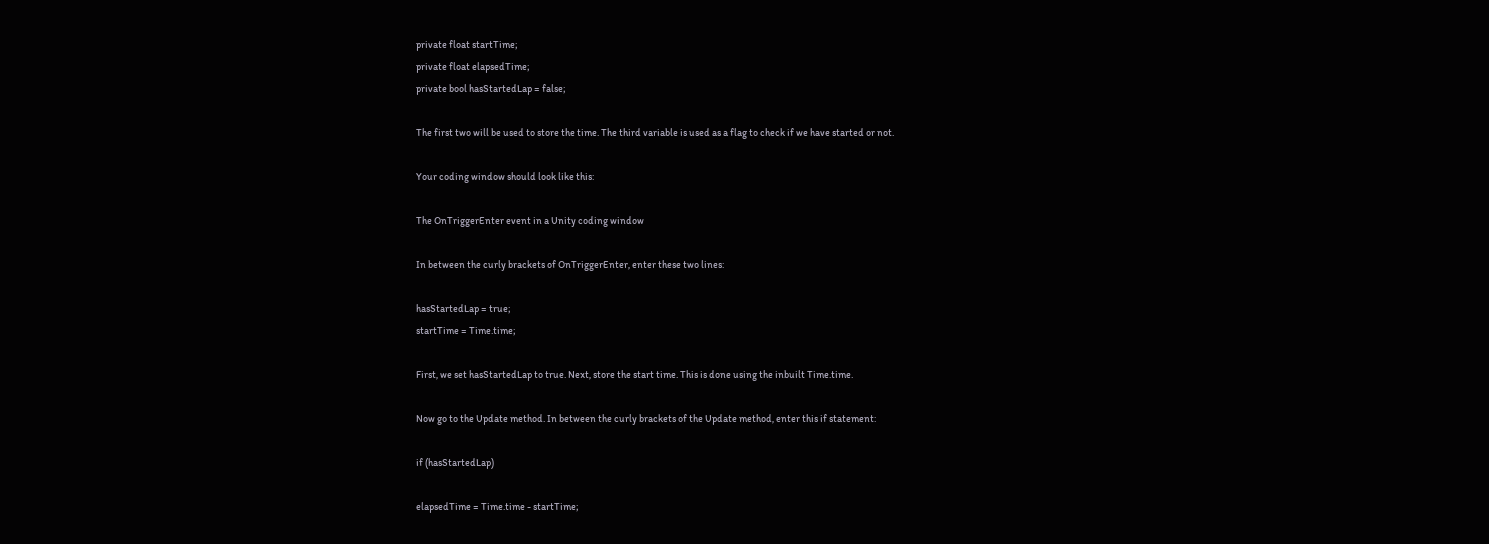private float startTime;
private float elapsedTime;
private bool hasStartedLap = false;

The first two will be used to store the time. The third variable is used as a flag to check if we have started or not.

Your coding window should look like this:

The OnTriggerEnter event in a Unity coding window

In between the curly brackets of OnTriggerEnter, enter these two lines:

hasStartedLap = true;
startTime = Time.time;

First, we set hasStartedLap to true. Next, store the start time. This is done using the inbuilt Time.time.

Now go to the Update method. In between the curly brackets of the Update method, enter this if statement:

if (hasStartedLap)

elapsedTime = Time.time - startTime;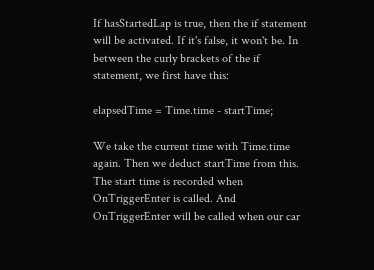If hasStartedLap is true, then the if statement will be activated. If it's false, it won't be. In between the curly brackets of the if statement, we first have this:

elapsedTime = Time.time - startTime;

We take the current time with Time.time again. Then we deduct startTime from this. The start time is recorded when OnTriggerEnter is called. And OnTriggerEnter will be called when our car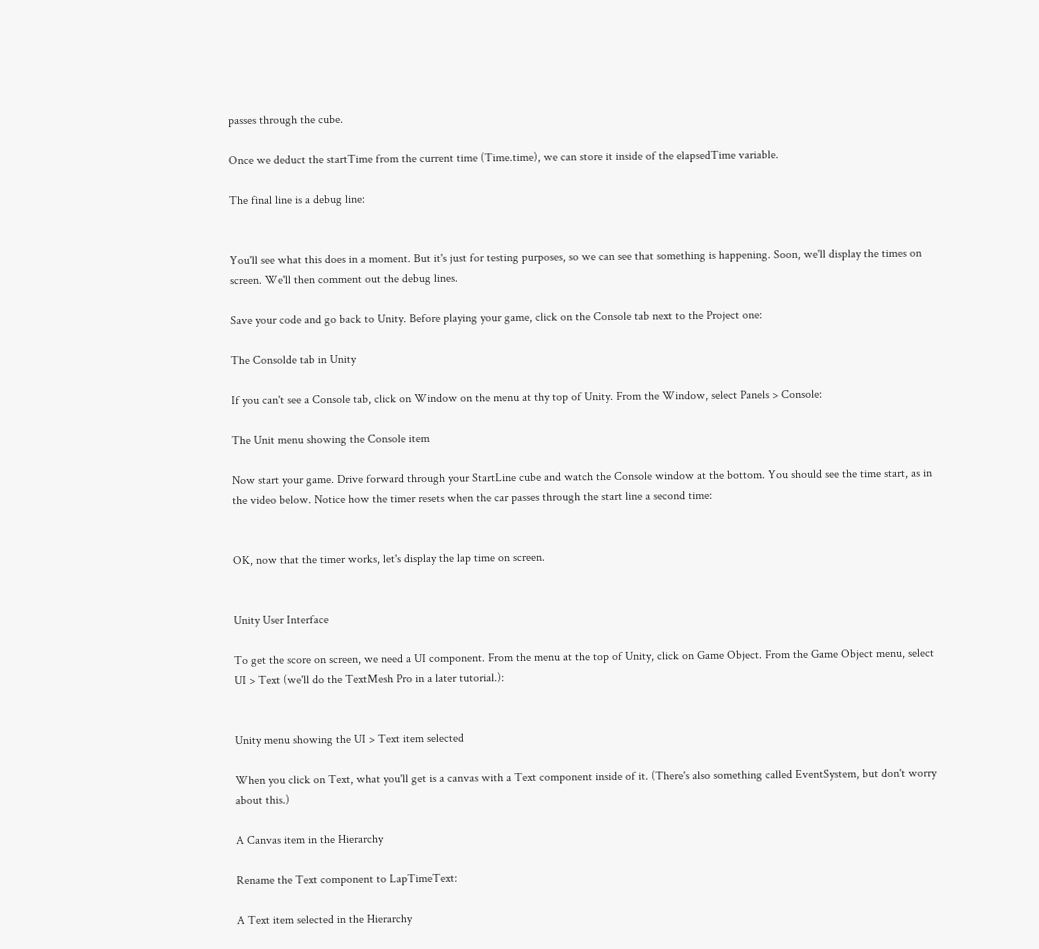passes through the cube.

Once we deduct the startTime from the current time (Time.time), we can store it inside of the elapsedTime variable.

The final line is a debug line:


You'll see what this does in a moment. But it's just for testing purposes, so we can see that something is happening. Soon, we'll display the times on screen. We'll then comment out the debug lines.

Save your code and go back to Unity. Before playing your game, click on the Console tab next to the Project one:

The Consolde tab in Unity

If you can't see a Console tab, click on Window on the menu at thy top of Unity. From the Window, select Panels > Console:

The Unit menu showing the Console item

Now start your game. Drive forward through your StartLine cube and watch the Console window at the bottom. You should see the time start, as in the video below. Notice how the timer resets when the car passes through the start line a second time:


OK, now that the timer works, let's display the lap time on screen.


Unity User Interface

To get the score on screen, we need a UI component. From the menu at the top of Unity, click on Game Object. From the Game Object menu, select UI > Text (we'll do the TextMesh Pro in a later tutorial.):


Unity menu showing the UI > Text item selected

When you click on Text, what you'll get is a canvas with a Text component inside of it. (There's also something called EventSystem, but don't worry about this.)

A Canvas item in the Hierarchy

Rename the Text component to LapTimeText:

A Text item selected in the Hierarchy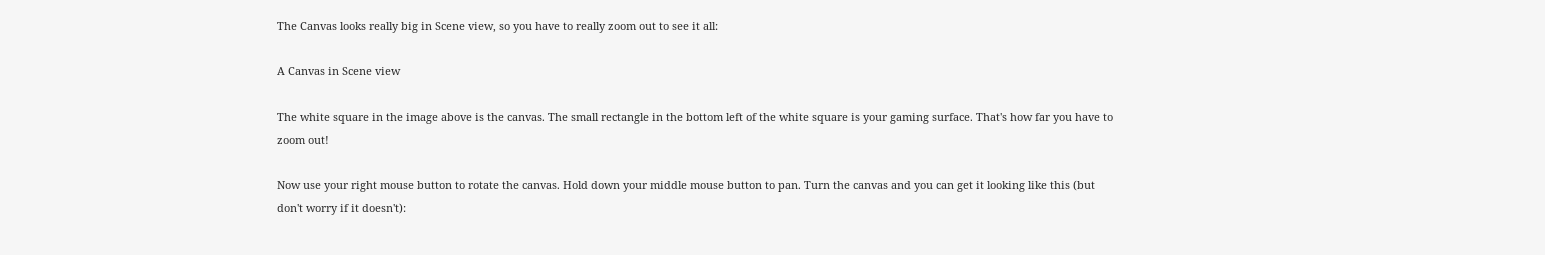The Canvas looks really big in Scene view, so you have to really zoom out to see it all:

A Canvas in Scene view

The white square in the image above is the canvas. The small rectangle in the bottom left of the white square is your gaming surface. That's how far you have to zoom out!

Now use your right mouse button to rotate the canvas. Hold down your middle mouse button to pan. Turn the canvas and you can get it looking like this (but don't worry if it doesn't):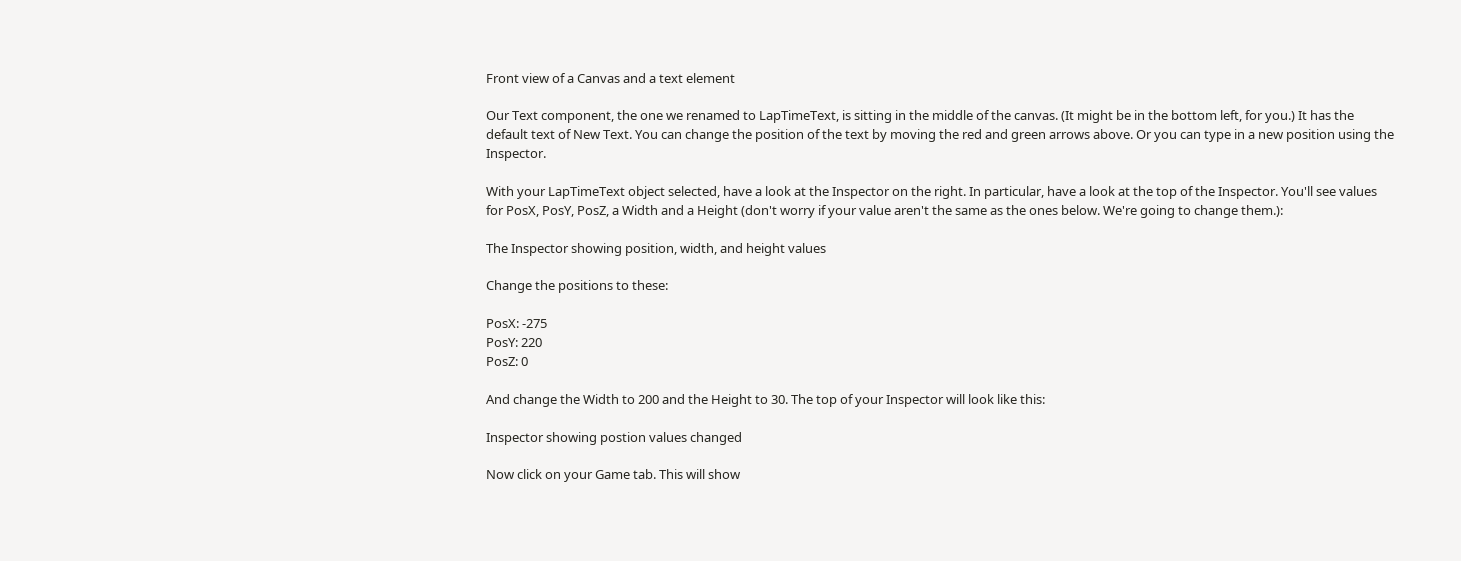Front view of a Canvas and a text element

Our Text component, the one we renamed to LapTimeText, is sitting in the middle of the canvas. (It might be in the bottom left, for you.) It has the default text of New Text. You can change the position of the text by moving the red and green arrows above. Or you can type in a new position using the Inspector.

With your LapTimeText object selected, have a look at the Inspector on the right. In particular, have a look at the top of the Inspector. You'll see values for PosX, PosY, PosZ, a Width and a Height (don't worry if your value aren't the same as the ones below. We're going to change them.):

The Inspector showing position, width, and height values

Change the positions to these:

PosX: -275
PosY: 220
PosZ: 0

And change the Width to 200 and the Height to 30. The top of your Inspector will look like this:

Inspector showing postion values changed

Now click on your Game tab. This will show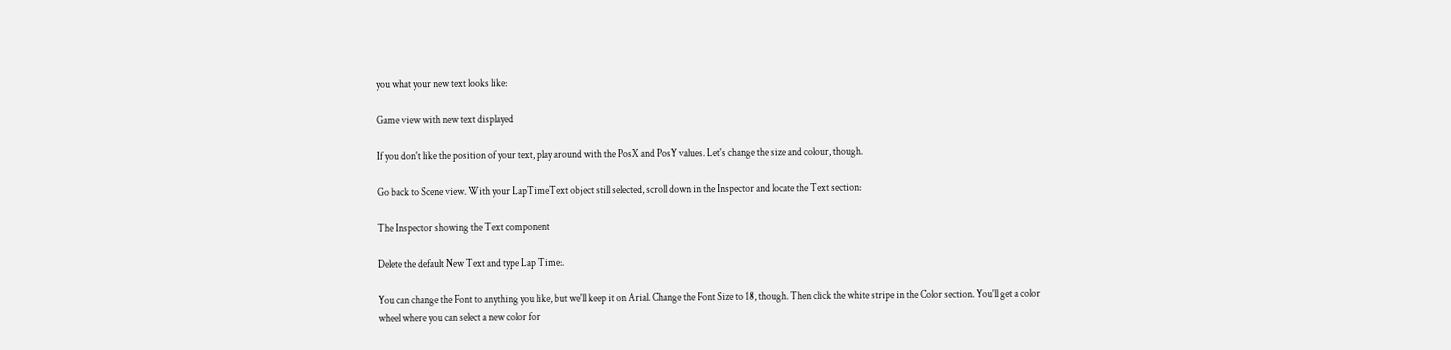you what your new text looks like:

Game view with new text displayed

If you don't like the position of your text, play around with the PosX and PosY values. Let's change the size and colour, though.

Go back to Scene view. With your LapTimeText object still selected, scroll down in the Inspector and locate the Text section:

The Inspector showing the Text component

Delete the default New Text and type Lap Time:.

You can change the Font to anything you like, but we'll keep it on Arial. Change the Font Size to 18, though. Then click the white stripe in the Color section. You'll get a color wheel where you can select a new color for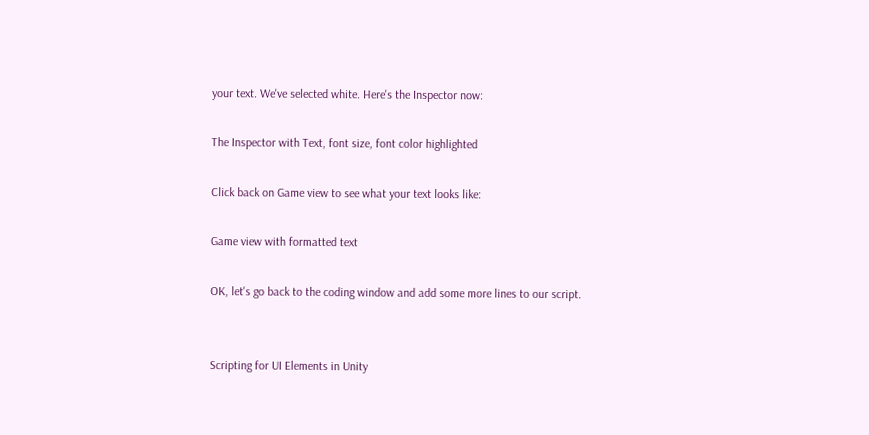your text. We've selected white. Here's the Inspector now:

The Inspector with Text, font size, font color highlighted

Click back on Game view to see what your text looks like:

Game view with formatted text

OK, let's go back to the coding window and add some more lines to our script.


Scripting for UI Elements in Unity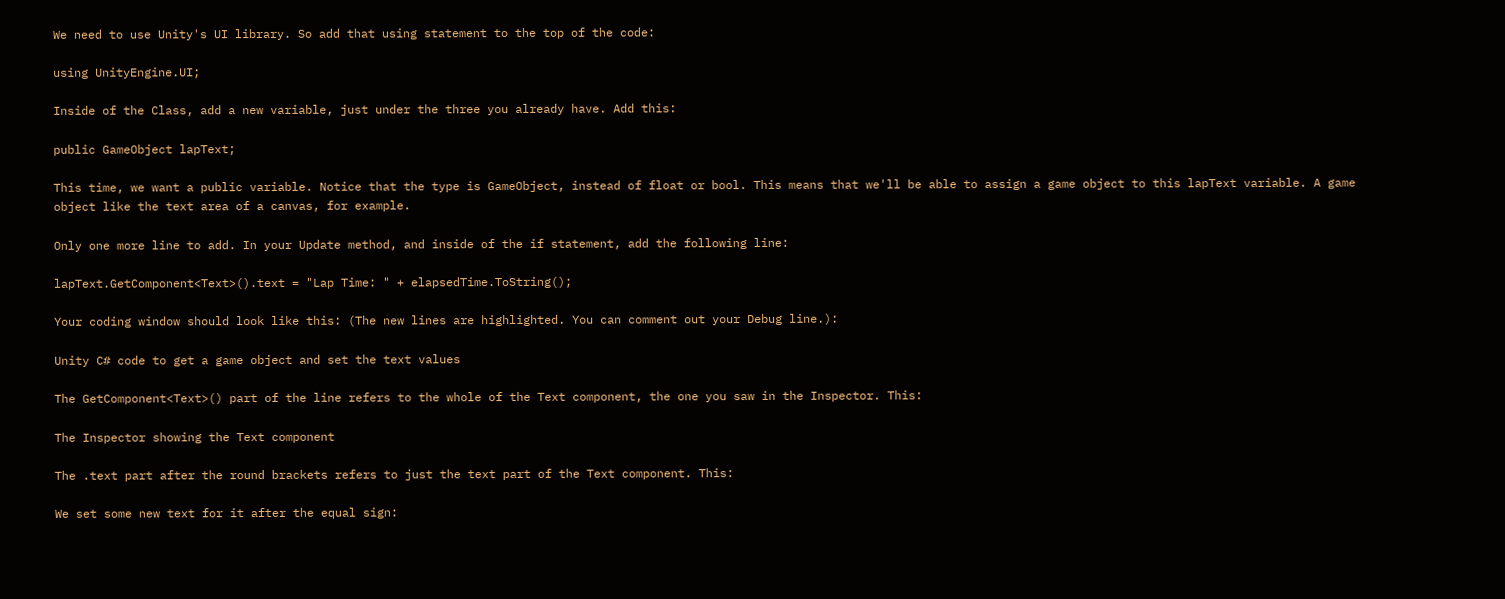We need to use Unity's UI library. So add that using statement to the top of the code:

using UnityEngine.UI;

Inside of the Class, add a new variable, just under the three you already have. Add this:

public GameObject lapText;

This time, we want a public variable. Notice that the type is GameObject, instead of float or bool. This means that we'll be able to assign a game object to this lapText variable. A game object like the text area of a canvas, for example.

Only one more line to add. In your Update method, and inside of the if statement, add the following line:

lapText.GetComponent<Text>().text = "Lap Time: " + elapsedTime.ToString();

Your coding window should look like this: (The new lines are highlighted. You can comment out your Debug line.):

Unity C# code to get a game object and set the text values

The GetComponent<Text>() part of the line refers to the whole of the Text component, the one you saw in the Inspector. This:

The Inspector showing the Text component

The .text part after the round brackets refers to just the text part of the Text component. This:

We set some new text for it after the equal sign: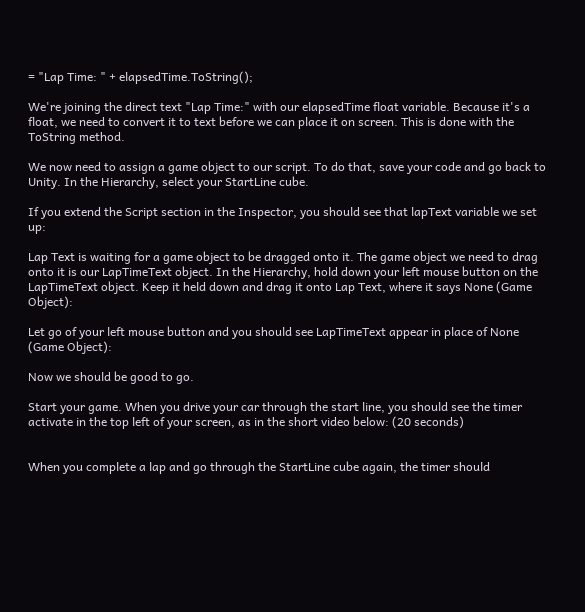= "Lap Time: " + elapsedTime.ToString();

We're joining the direct text "Lap Time:" with our elapsedTime float variable. Because it's a float, we need to convert it to text before we can place it on screen. This is done with the ToString method.

We now need to assign a game object to our script. To do that, save your code and go back to Unity. In the Hierarchy, select your StartLine cube.

If you extend the Script section in the Inspector, you should see that lapText variable we set up:

Lap Text is waiting for a game object to be dragged onto it. The game object we need to drag onto it is our LapTimeText object. In the Hierarchy, hold down your left mouse button on the LapTimeText object. Keep it held down and drag it onto Lap Text, where it says None (Game Object):

Let go of your left mouse button and you should see LapTimeText appear in place of None (Game Object):

Now we should be good to go.

Start your game. When you drive your car through the start line, you should see the timer activate in the top left of your screen, as in the short video below: (20 seconds)


When you complete a lap and go through the StartLine cube again, the timer should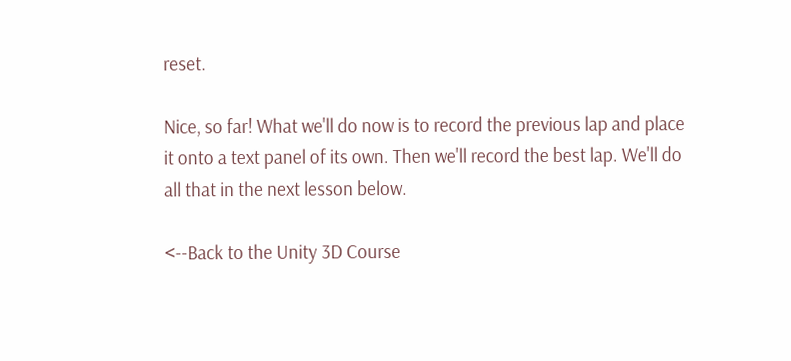reset.

Nice, so far! What we'll do now is to record the previous lap and place it onto a text panel of its own. Then we'll record the best lap. We'll do all that in the next lesson below.

<--Back to the Unity 3D Course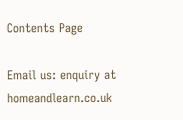Contents Page

Email us: enquiry at homeandlearn.co.uk